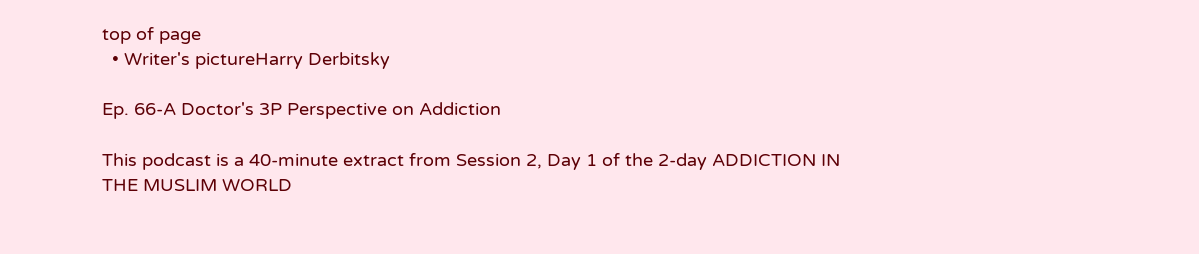top of page
  • Writer's pictureHarry Derbitsky

Ep. 66-A Doctor's 3P Perspective on Addiction

This podcast is a 40-minute extract from Session 2, Day 1 of the 2-day ADDICTION IN THE MUSLIM WORLD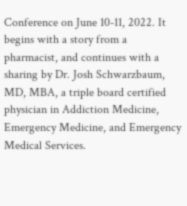Conference on June 10-11, 2022. It begins with a story from a pharmacist, and continues with a sharing by Dr. Josh Schwarzbaum, MD, MBA, a triple board certified physician in Addiction Medicine, Emergency Medicine, and Emergency Medical Services.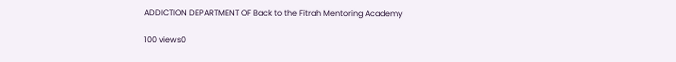ADDICTION DEPARTMENT OF Back to the Fitrah Mentoring Academy

100 views0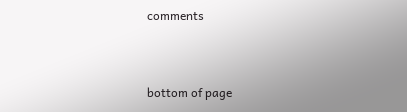comments


bottom of page